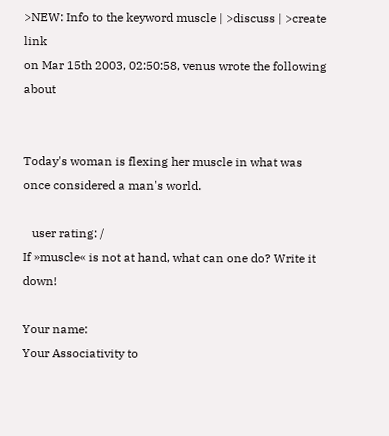>NEW: Info to the keyword muscle | >discuss | >create link
on Mar 15th 2003, 02:50:58, venus wrote the following about


Today's woman is flexing her muscle in what was once considered a man's world.

   user rating: /
If »muscle« is not at hand, what can one do? Write it down!

Your name:
Your Associativity to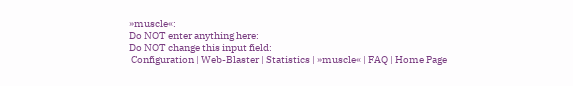»muscle«:
Do NOT enter anything here:
Do NOT change this input field:
 Configuration | Web-Blaster | Statistics | »muscle« | FAQ | Home Page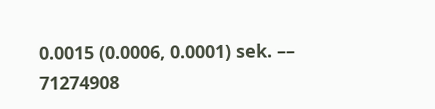0.0015 (0.0006, 0.0001) sek. –– 71274908